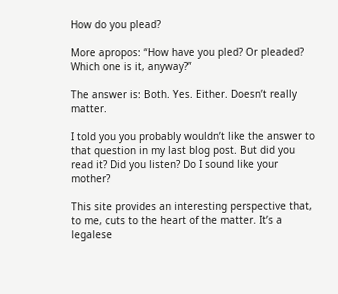How do you plead?

More apropos: “How have you pled? Or pleaded? Which one is it, anyway?”

The answer is: Both. Yes. Either. Doesn’t really matter.

I told you you probably wouldn’t like the answer to that question in my last blog post. But did you read it? Did you listen? Do I sound like your mother?

This site provides an interesting perspective that, to me, cuts to the heart of the matter. It’s a legalese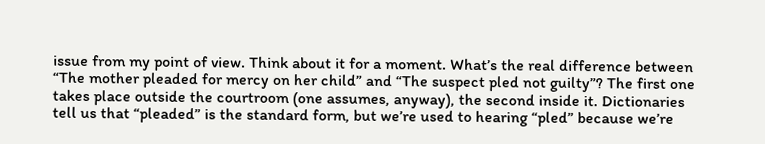issue from my point of view. Think about it for a moment. What’s the real difference between “The mother pleaded for mercy on her child” and “The suspect pled not guilty”? The first one takes place outside the courtroom (one assumes, anyway), the second inside it. Dictionaries tell us that “pleaded” is the standard form, but we’re used to hearing “pled” because we’re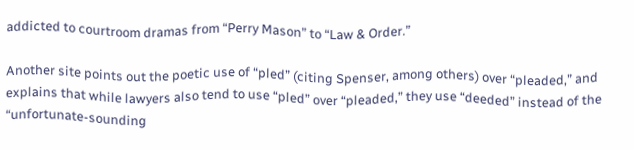addicted to courtroom dramas from “Perry Mason” to “Law & Order.”

Another site points out the poetic use of “pled” (citing Spenser, among others) over “pleaded,” and explains that while lawyers also tend to use “pled” over “pleaded,” they use “deeded” instead of the “unfortunate-sounding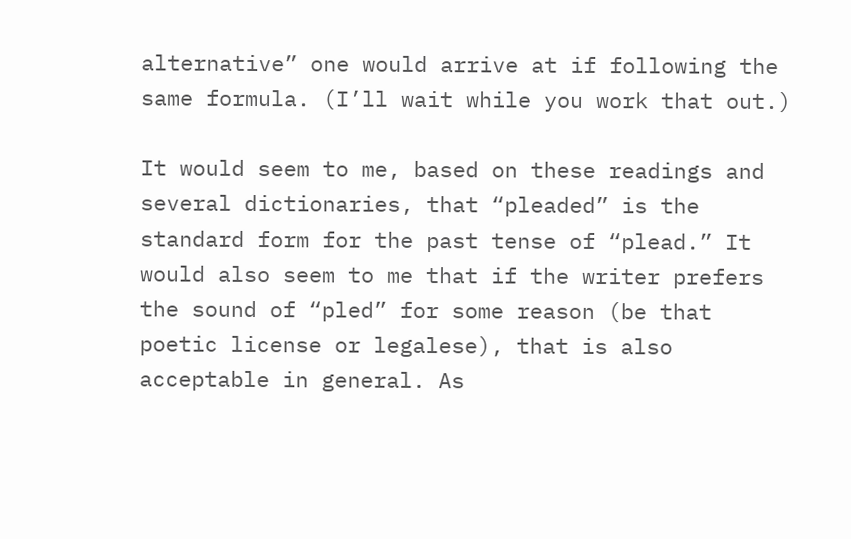alternative” one would arrive at if following the same formula. (I’ll wait while you work that out.)

It would seem to me, based on these readings and several dictionaries, that “pleaded” is the standard form for the past tense of “plead.” It would also seem to me that if the writer prefers the sound of “pled” for some reason (be that poetic license or legalese), that is also acceptable in general. As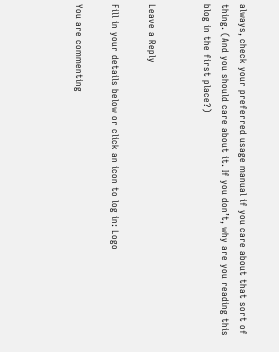always, check your preferred usage manual if you care about that sort of thing. (And you should care about it. If you don’t, why are you reading this blog in the first place?)


Leave a Reply

Fill in your details below or click an icon to log in: Logo

You are commenting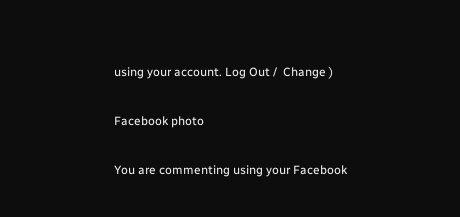using your account. Log Out /  Change )

Facebook photo

You are commenting using your Facebook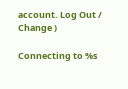account. Log Out /  Change )

Connecting to %s